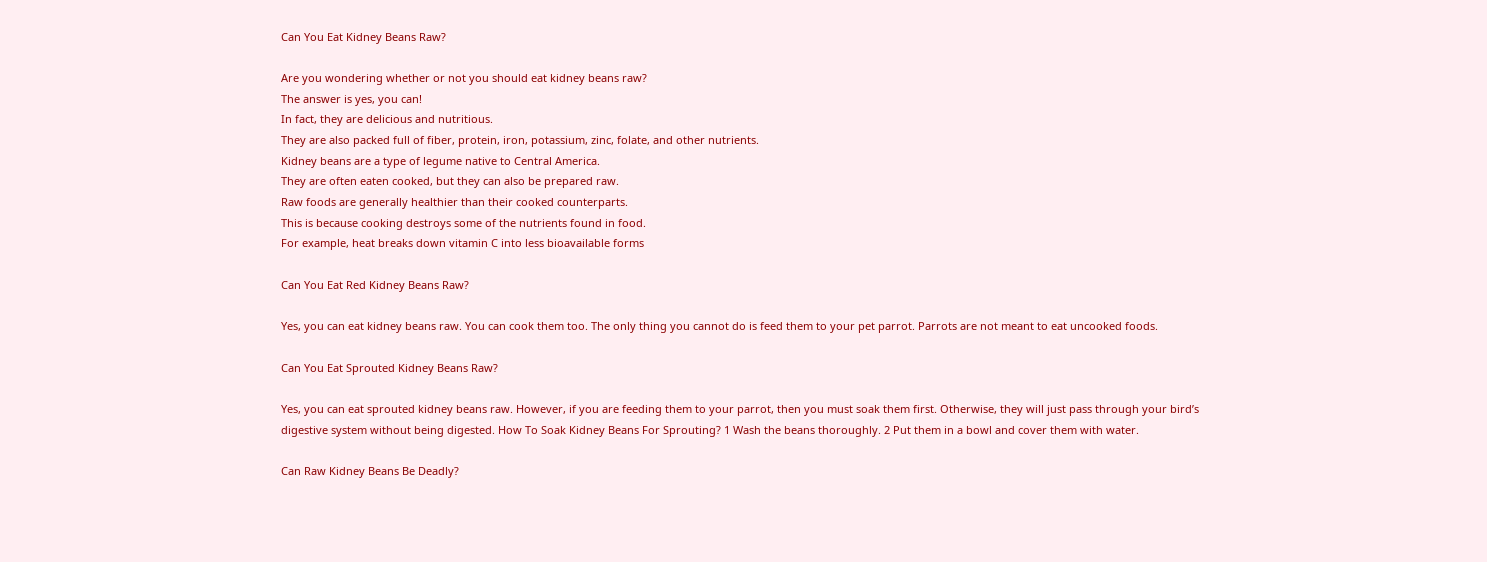Can You Eat Kidney Beans Raw?

Are you wondering whether or not you should eat kidney beans raw?
The answer is yes, you can!
In fact, they are delicious and nutritious.
They are also packed full of fiber, protein, iron, potassium, zinc, folate, and other nutrients.
Kidney beans are a type of legume native to Central America.
They are often eaten cooked, but they can also be prepared raw.
Raw foods are generally healthier than their cooked counterparts.
This is because cooking destroys some of the nutrients found in food.
For example, heat breaks down vitamin C into less bioavailable forms

Can You Eat Red Kidney Beans Raw?

Yes, you can eat kidney beans raw. You can cook them too. The only thing you cannot do is feed them to your pet parrot. Parrots are not meant to eat uncooked foods.

Can You Eat Sprouted Kidney Beans Raw?

Yes, you can eat sprouted kidney beans raw. However, if you are feeding them to your parrot, then you must soak them first. Otherwise, they will just pass through your bird’s digestive system without being digested. How To Soak Kidney Beans For Sprouting? 1 Wash the beans thoroughly. 2 Put them in a bowl and cover them with water.

Can Raw Kidney Beans Be Deadly?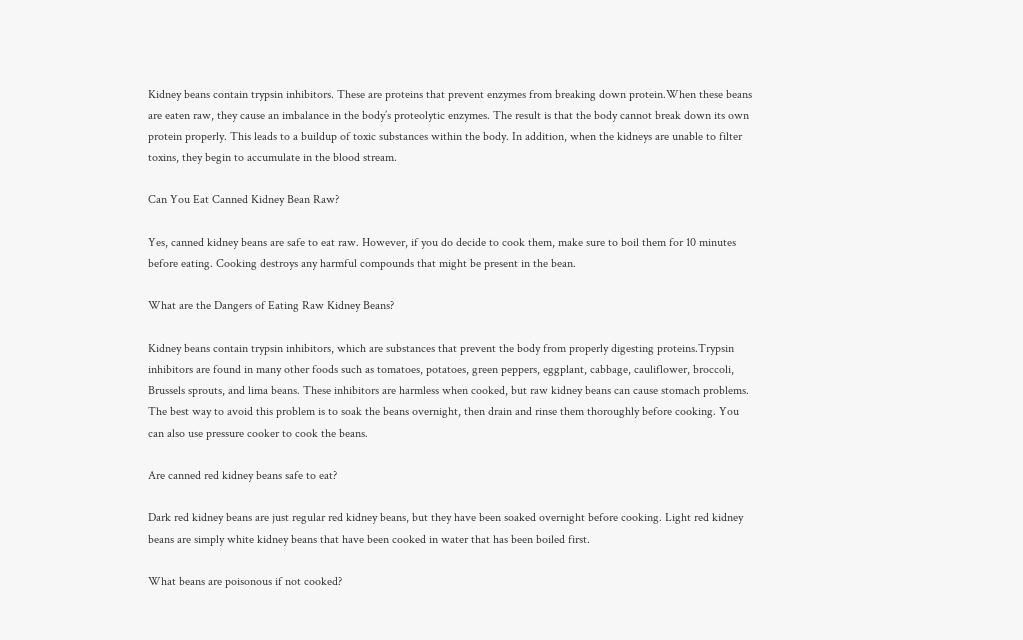Kidney beans contain trypsin inhibitors. These are proteins that prevent enzymes from breaking down protein.When these beans are eaten raw, they cause an imbalance in the body’s proteolytic enzymes. The result is that the body cannot break down its own protein properly. This leads to a buildup of toxic substances within the body. In addition, when the kidneys are unable to filter toxins, they begin to accumulate in the blood stream.

Can You Eat Canned Kidney Bean Raw?

Yes, canned kidney beans are safe to eat raw. However, if you do decide to cook them, make sure to boil them for 10 minutes before eating. Cooking destroys any harmful compounds that might be present in the bean.

What are the Dangers of Eating Raw Kidney Beans?

Kidney beans contain trypsin inhibitors, which are substances that prevent the body from properly digesting proteins.Trypsin inhibitors are found in many other foods such as tomatoes, potatoes, green peppers, eggplant, cabbage, cauliflower, broccoli, Brussels sprouts, and lima beans. These inhibitors are harmless when cooked, but raw kidney beans can cause stomach problems. The best way to avoid this problem is to soak the beans overnight, then drain and rinse them thoroughly before cooking. You can also use pressure cooker to cook the beans.

Are canned red kidney beans safe to eat?

Dark red kidney beans are just regular red kidney beans, but they have been soaked overnight before cooking. Light red kidney beans are simply white kidney beans that have been cooked in water that has been boiled first.

What beans are poisonous if not cooked?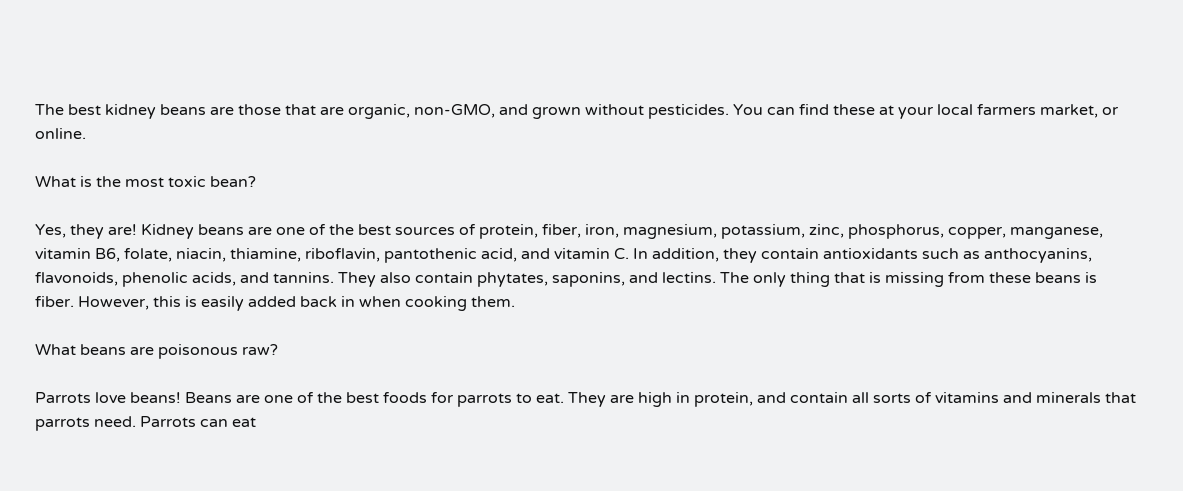The best kidney beans are those that are organic, non-GMO, and grown without pesticides. You can find these at your local farmers market, or online.

What is the most toxic bean?

Yes, they are! Kidney beans are one of the best sources of protein, fiber, iron, magnesium, potassium, zinc, phosphorus, copper, manganese, vitamin B6, folate, niacin, thiamine, riboflavin, pantothenic acid, and vitamin C. In addition, they contain antioxidants such as anthocyanins, flavonoids, phenolic acids, and tannins. They also contain phytates, saponins, and lectins. The only thing that is missing from these beans is fiber. However, this is easily added back in when cooking them.

What beans are poisonous raw?

Parrots love beans! Beans are one of the best foods for parrots to eat. They are high in protein, and contain all sorts of vitamins and minerals that parrots need. Parrots can eat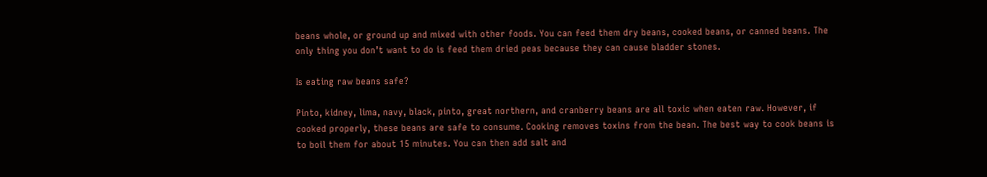beans whole, or ground up and mixed with other foods. You can feed them dry beans, cooked beans, or canned beans. The only thing you don’t want to do is feed them dried peas because they can cause bladder stones.

Is eating raw beans safe?

Pinto, kidney, lima, navy, black, pinto, great northern, and cranberry beans are all toxic when eaten raw. However, if cooked properly, these beans are safe to consume. Cooking removes toxins from the bean. The best way to cook beans is to boil them for about 15 minutes. You can then add salt and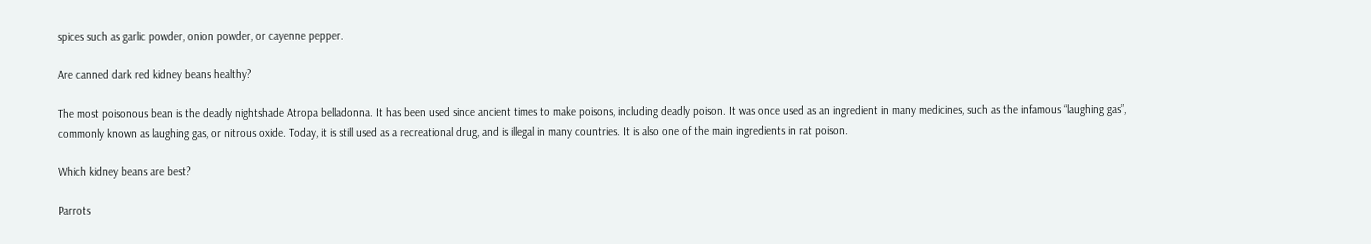spices such as garlic powder, onion powder, or cayenne pepper.

Are canned dark red kidney beans healthy?

The most poisonous bean is the deadly nightshade Atropa belladonna. It has been used since ancient times to make poisons, including deadly poison. It was once used as an ingredient in many medicines, such as the infamous “laughing gas”, commonly known as laughing gas, or nitrous oxide. Today, it is still used as a recreational drug, and is illegal in many countries. It is also one of the main ingredients in rat poison.

Which kidney beans are best?

Parrots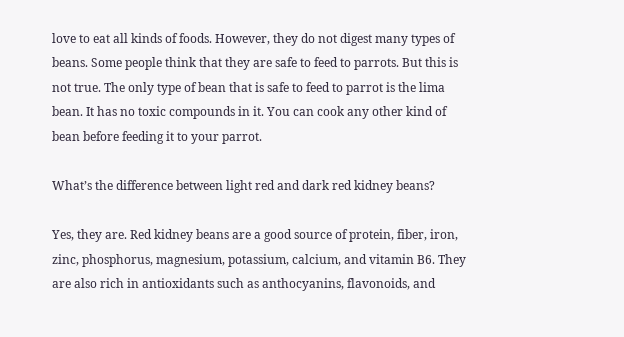love to eat all kinds of foods. However, they do not digest many types of beans. Some people think that they are safe to feed to parrots. But this is not true. The only type of bean that is safe to feed to parrot is the lima bean. It has no toxic compounds in it. You can cook any other kind of bean before feeding it to your parrot.

What’s the difference between light red and dark red kidney beans?

Yes, they are. Red kidney beans are a good source of protein, fiber, iron, zinc, phosphorus, magnesium, potassium, calcium, and vitamin B6. They are also rich in antioxidants such as anthocyanins, flavonoids, and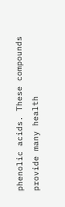phenolic acids. These compounds provide many health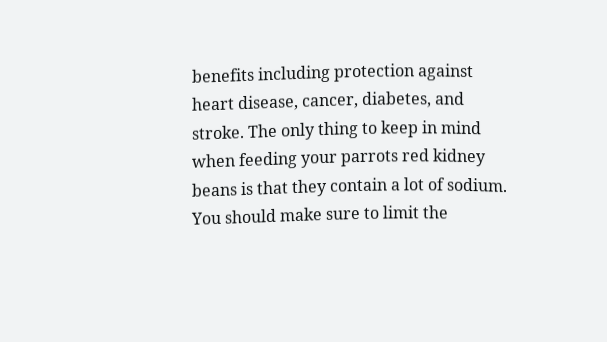benefits including protection against heart disease, cancer, diabetes, and stroke. The only thing to keep in mind when feeding your parrots red kidney beans is that they contain a lot of sodium. You should make sure to limit the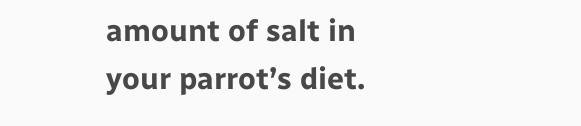amount of salt in your parrot’s diet.